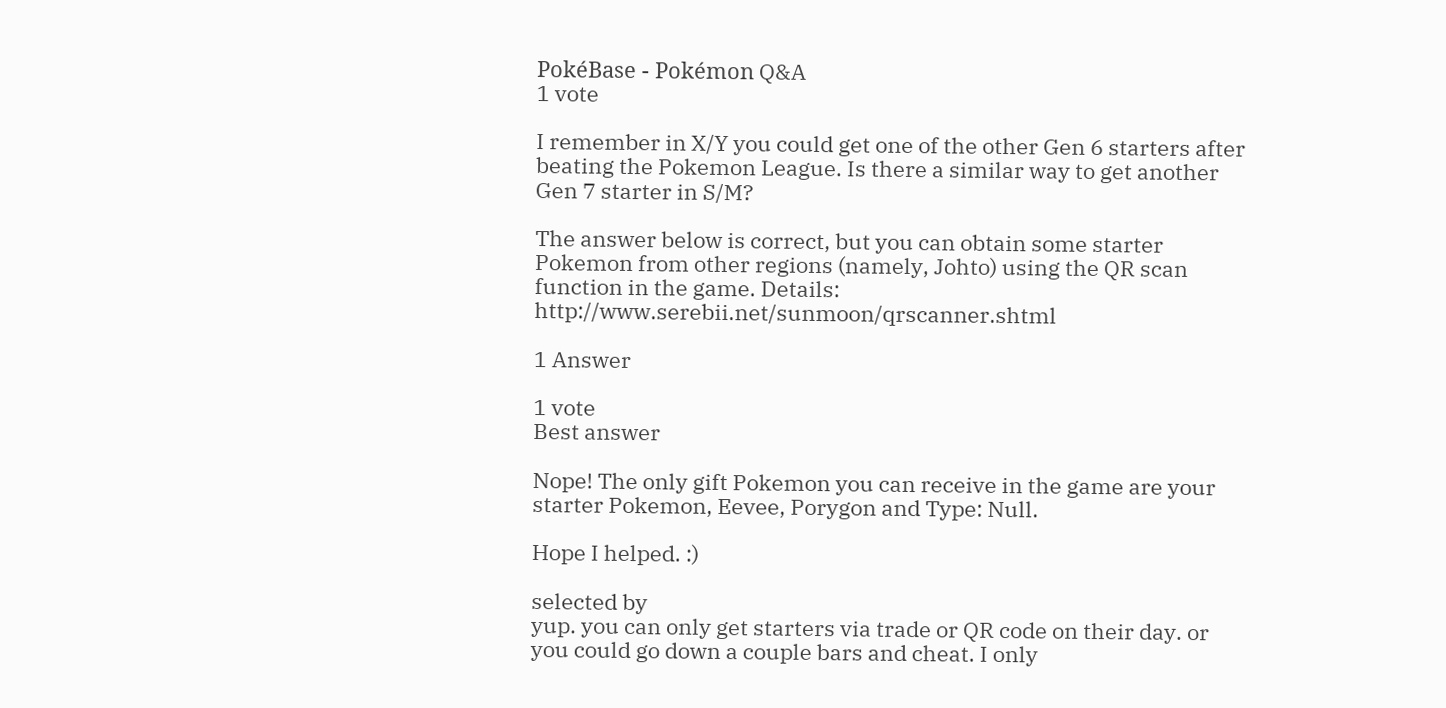PokéBase - Pokémon Q&A
1 vote

I remember in X/Y you could get one of the other Gen 6 starters after beating the Pokemon League. Is there a similar way to get another Gen 7 starter in S/M?

The answer below is correct, but you can obtain some starter Pokemon from other regions (namely, Johto) using the QR scan function in the game. Details: http://www.serebii.net/sunmoon/qrscanner.shtml

1 Answer

1 vote
Best answer

Nope! The only gift Pokemon you can receive in the game are your starter Pokemon, Eevee, Porygon and Type: Null.

Hope I helped. :)

selected by
yup. you can only get starters via trade or QR code on their day. or you could go down a couple bars and cheat. I only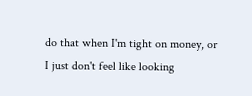do that when I'm tight on money, or I just don't feel like looking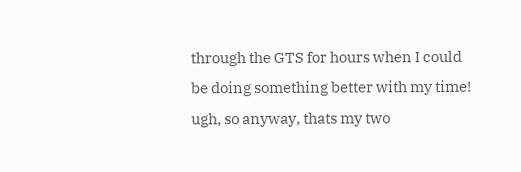through the GTS for hours when I could be doing something better with my time! ugh, so anyway, thats my two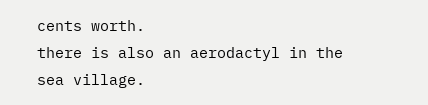cents worth.
there is also an aerodactyl in the sea village.